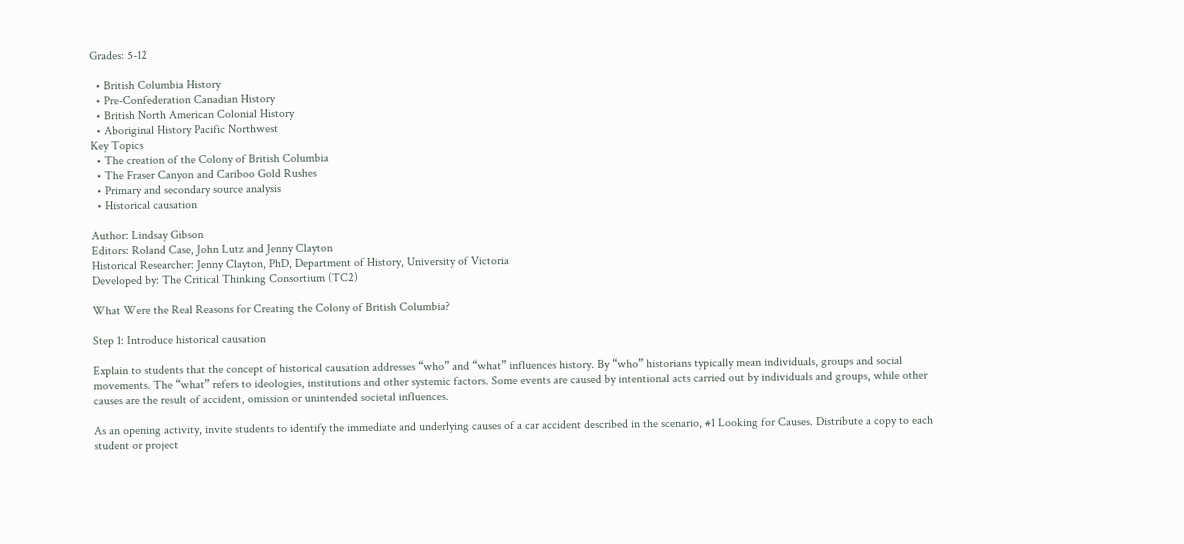Grades: 5-12

  • British Columbia History
  • Pre-Confederation Canadian History
  • British North American Colonial History
  • Aboriginal History Pacific Northwest
Key Topics
  • The creation of the Colony of British Columbia
  • The Fraser Canyon and Cariboo Gold Rushes
  • Primary and secondary source analysis
  • Historical causation

Author: Lindsay Gibson
Editors: Roland Case, John Lutz and Jenny Clayton
Historical Researcher: Jenny Clayton, PhD, Department of History, University of Victoria
Developed by: The Critical Thinking Consortium (TC2)

What Were the Real Reasons for Creating the Colony of British Columbia?

Step 1: Introduce historical causation

Explain to students that the concept of historical causation addresses “who” and “what” influences history. By “who” historians typically mean individuals, groups and social movements. The “what” refers to ideologies, institutions and other systemic factors. Some events are caused by intentional acts carried out by individuals and groups, while other causes are the result of accident, omission or unintended societal influences.

As an opening activity, invite students to identify the immediate and underlying causes of a car accident described in the scenario, #1 Looking for Causes. Distribute a copy to each student or project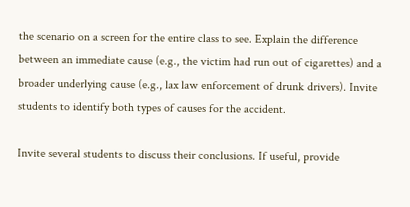the scenario on a screen for the entire class to see. Explain the difference between an immediate cause (e.g., the victim had run out of cigarettes) and a broader underlying cause (e.g., lax law enforcement of drunk drivers). Invite students to identify both types of causes for the accident.

Invite several students to discuss their conclusions. If useful, provide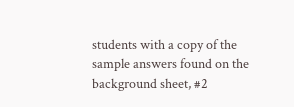students with a copy of the sample answers found on the background sheet, #2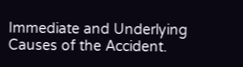Immediate and Underlying Causes of the Accident.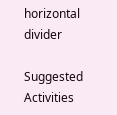horizontal divider

Suggested Activities